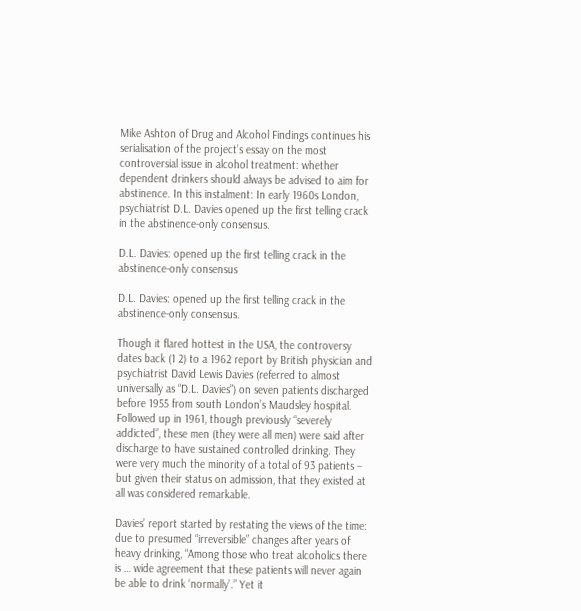Mike Ashton of Drug and Alcohol Findings continues his serialisation of the project’s essay on the most controversial issue in alcohol treatment: whether dependent drinkers should always be advised to aim for abstinence. In this instalment: In early 1960s London, psychiatrist D.L. Davies opened up the first telling crack in the abstinence-only consensus.

D.L. Davies: opened up the first telling crack in the abstinence-only consensus

D.L. Davies: opened up the first telling crack in the abstinence-only consensus.

Though it flared hottest in the USA, the controversy dates back (1 2) to a 1962 report by British physician and psychiatrist David Lewis Davies (referred to almost universally as “D.L. Davies”) on seven patients discharged before 1955 from south London’s Maudsley hospital. Followed up in 1961, though previously “severely addicted”, these men (they were all men) were said after discharge to have sustained controlled drinking. They were very much the minority of a total of 93 patients – but given their status on admission, that they existed at all was considered remarkable.

Davies’ report started by restating the views of the time: due to presumed “irreversible” changes after years of heavy drinking, “Among those who treat alcoholics there is … wide agreement that these patients will never again be able to drink ‘normally’.” Yet it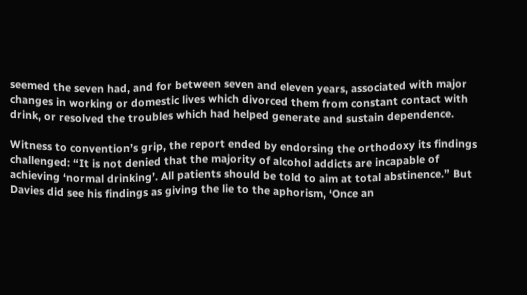seemed the seven had, and for between seven and eleven years, associated with major changes in working or domestic lives which divorced them from constant contact with drink, or resolved the troubles which had helped generate and sustain dependence.

Witness to convention’s grip, the report ended by endorsing the orthodoxy its findings challenged: “It is not denied that the majority of alcohol addicts are incapable of achieving ‘normal drinking’. All patients should be told to aim at total abstinence.” But Davies did see his findings as giving the lie to the aphorism, ‘Once an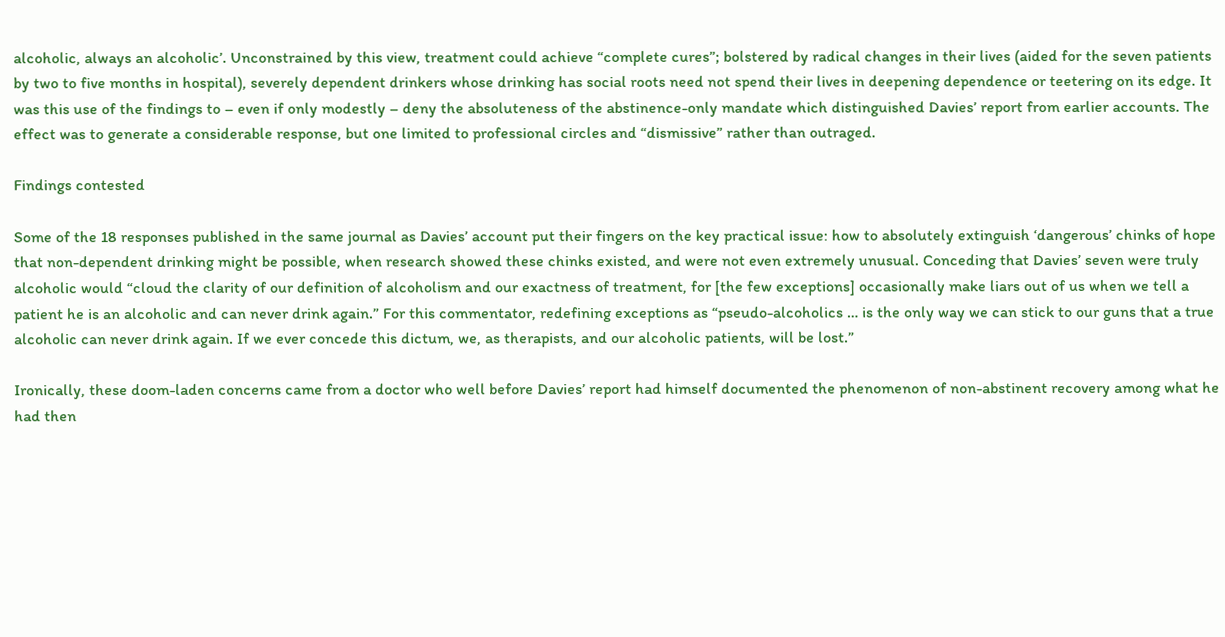alcoholic, always an alcoholic’. Unconstrained by this view, treatment could achieve “complete cures”; bolstered by radical changes in their lives (aided for the seven patients by two to five months in hospital), severely dependent drinkers whose drinking has social roots need not spend their lives in deepening dependence or teetering on its edge. It was this use of the findings to – even if only modestly – deny the absoluteness of the abstinence-only mandate which distinguished Davies’ report from earlier accounts. The effect was to generate a considerable response, but one limited to professional circles and “dismissive” rather than outraged.

Findings contested

Some of the 18 responses published in the same journal as Davies’ account put their fingers on the key practical issue: how to absolutely extinguish ‘dangerous’ chinks of hope that non-dependent drinking might be possible, when research showed these chinks existed, and were not even extremely unusual. Conceding that Davies’ seven were truly alcoholic would “cloud the clarity of our definition of alcoholism and our exactness of treatment, for [the few exceptions] occasionally make liars out of us when we tell a patient he is an alcoholic and can never drink again.” For this commentator, redefining exceptions as “pseudo-alcoholics … is the only way we can stick to our guns that a true alcoholic can never drink again. If we ever concede this dictum, we, as therapists, and our alcoholic patients, will be lost.”

Ironically, these doom-laden concerns came from a doctor who well before Davies’ report had himself documented the phenomenon of non-abstinent recovery among what he had then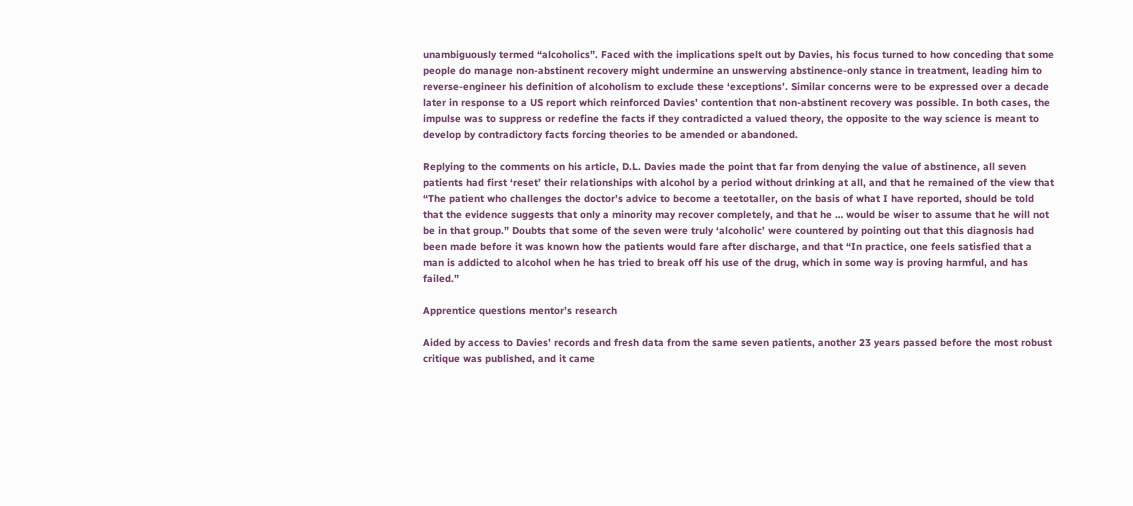unambiguously termed “alcoholics”. Faced with the implications spelt out by Davies, his focus turned to how conceding that some people do manage non-abstinent recovery might undermine an unswerving abstinence-only stance in treatment, leading him to reverse-engineer his definition of alcoholism to exclude these ‘exceptions’. Similar concerns were to be expressed over a decade later in response to a US report which reinforced Davies’ contention that non-abstinent recovery was possible. In both cases, the impulse was to suppress or redefine the facts if they contradicted a valued theory, the opposite to the way science is meant to develop by contradictory facts forcing theories to be amended or abandoned.

Replying to the comments on his article, D.L. Davies made the point that far from denying the value of abstinence, all seven patients had first ‘reset’ their relationships with alcohol by a period without drinking at all, and that he remained of the view that “The patient who challenges the doctor’s advice to become a teetotaller, on the basis of what I have reported, should be told that the evidence suggests that only a minority may recover completely, and that he … would be wiser to assume that he will not be in that group.” Doubts that some of the seven were truly ‘alcoholic’ were countered by pointing out that this diagnosis had been made before it was known how the patients would fare after discharge, and that “In practice, one feels satisfied that a man is addicted to alcohol when he has tried to break off his use of the drug, which in some way is proving harmful, and has failed.”

Apprentice questions mentor’s research

Aided by access to Davies’ records and fresh data from the same seven patients, another 23 years passed before the most robust critique was published, and it came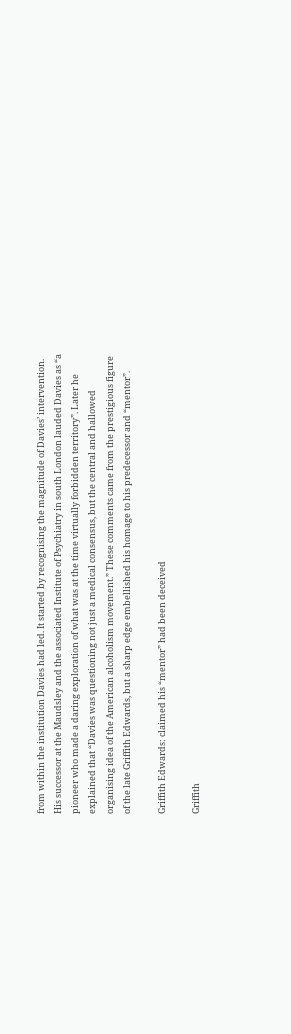from within the institution Davies had led. It started by recognising the magnitude of Davies’ intervention. His successor at the Maudsley and the associated Institute of Psychiatry in south London lauded Davies as “a pioneer who made a daring exploration of what was at the time virtually forbidden territory”. Later he explained that “Davies was questioning not just a medical consensus, but the central and hallowed organising idea of the American alcoholism movement.” These comments came from the prestigious figure of the late Griffith Edwards, but a sharp edge embellished his homage to his predecessor and “mentor”.

Griffith Edwards: claimed his “mentor” had been deceived

Griffith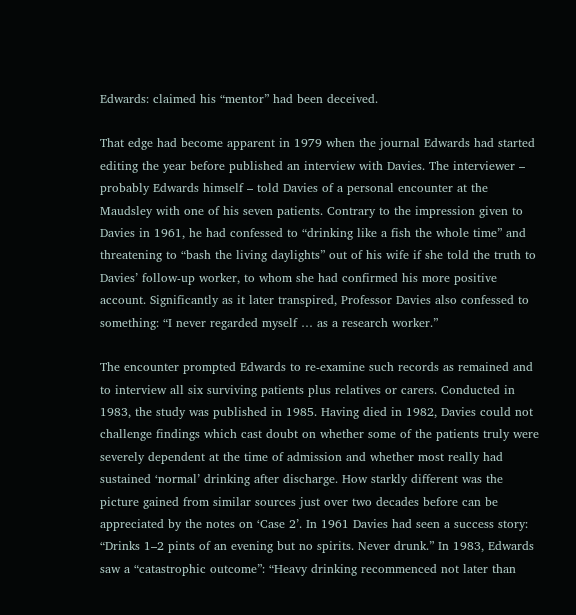Edwards: claimed his “mentor” had been deceived.

That edge had become apparent in 1979 when the journal Edwards had started editing the year before published an interview with Davies. The interviewer – probably Edwards himself – told Davies of a personal encounter at the Maudsley with one of his seven patients. Contrary to the impression given to Davies in 1961, he had confessed to “drinking like a fish the whole time” and threatening to “bash the living daylights” out of his wife if she told the truth to Davies’ follow-up worker, to whom she had confirmed his more positive account. Significantly as it later transpired, Professor Davies also confessed to something: “I never regarded myself … as a research worker.”

The encounter prompted Edwards to re-examine such records as remained and to interview all six surviving patients plus relatives or carers. Conducted in 1983, the study was published in 1985. Having died in 1982, Davies could not challenge findings which cast doubt on whether some of the patients truly were severely dependent at the time of admission and whether most really had sustained ‘normal’ drinking after discharge. How starkly different was the picture gained from similar sources just over two decades before can be appreciated by the notes on ‘Case 2’. In 1961 Davies had seen a success story: “Drinks 1–2 pints of an evening but no spirits. Never drunk.” In 1983, Edwards saw a “catastrophic outcome”: “Heavy drinking recommenced not later than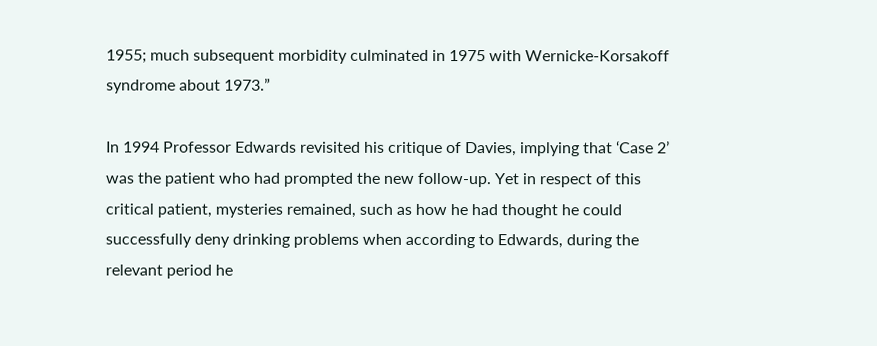1955; much subsequent morbidity culminated in 1975 with Wernicke-Korsakoff syndrome about 1973.”

In 1994 Professor Edwards revisited his critique of Davies, implying that ‘Case 2’ was the patient who had prompted the new follow-up. Yet in respect of this critical patient, mysteries remained, such as how he had thought he could successfully deny drinking problems when according to Edwards, during the relevant period he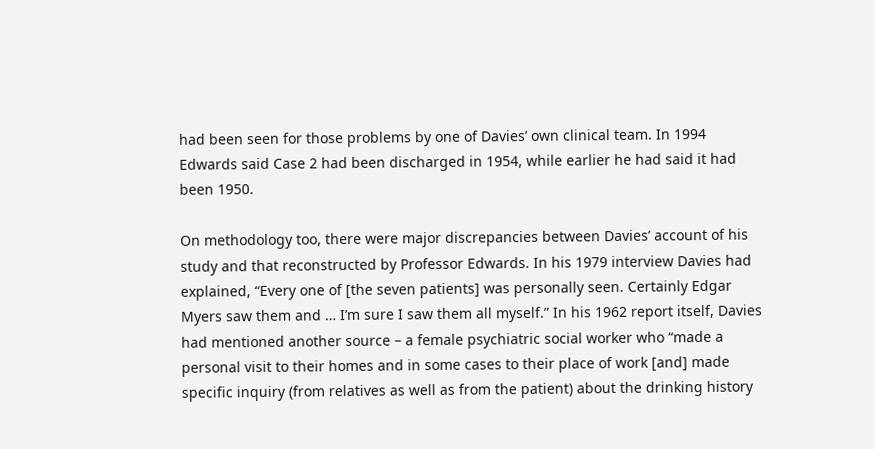had been seen for those problems by one of Davies’ own clinical team. In 1994 Edwards said Case 2 had been discharged in 1954, while earlier he had said it had been 1950.

On methodology too, there were major discrepancies between Davies’ account of his study and that reconstructed by Professor Edwards. In his 1979 interview Davies had explained, “Every one of [the seven patients] was personally seen. Certainly Edgar Myers saw them and … I’m sure I saw them all myself.” In his 1962 report itself, Davies had mentioned another source – a female psychiatric social worker who “made a personal visit to their homes and in some cases to their place of work [and] made specific inquiry (from relatives as well as from the patient) about the drinking history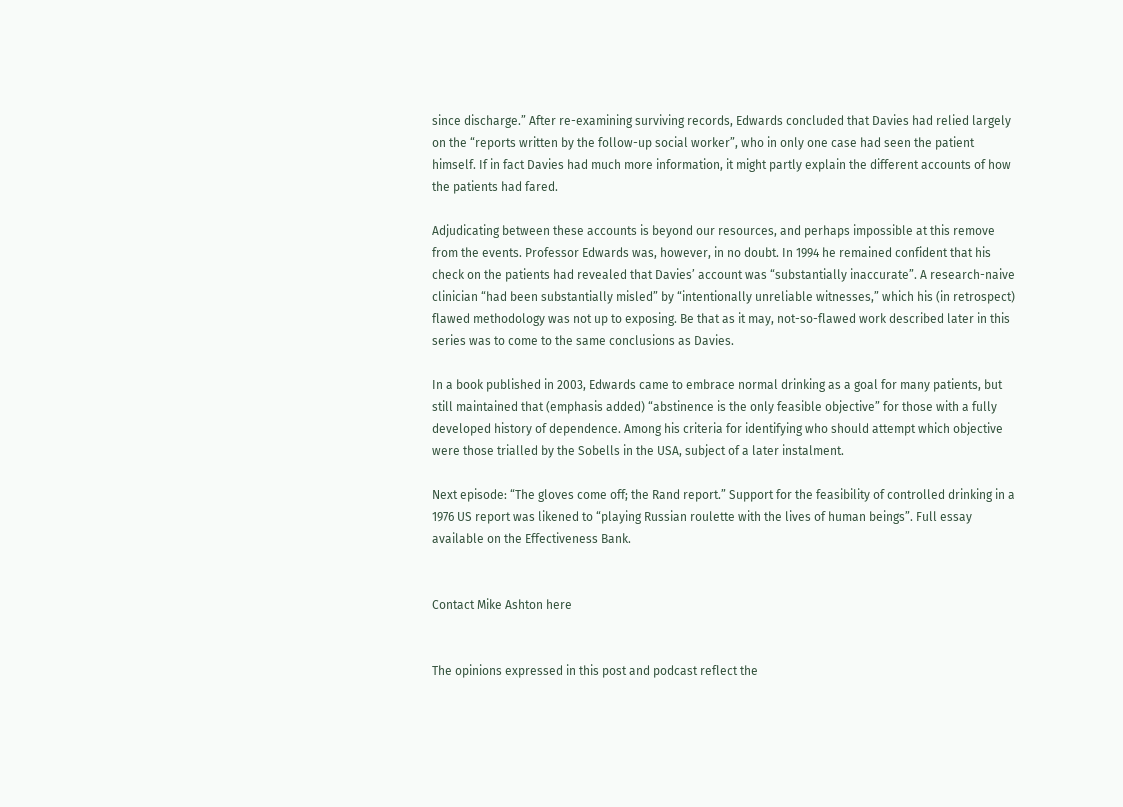since discharge.” After re-examining surviving records, Edwards concluded that Davies had relied largely on the “reports written by the follow-up social worker”, who in only one case had seen the patient himself. If in fact Davies had much more information, it might partly explain the different accounts of how the patients had fared.

Adjudicating between these accounts is beyond our resources, and perhaps impossible at this remove from the events. Professor Edwards was, however, in no doubt. In 1994 he remained confident that his check on the patients had revealed that Davies’ account was “substantially inaccurate”. A research-naive clinician “had been substantially misled” by “intentionally unreliable witnesses,” which his (in retrospect) flawed methodology was not up to exposing. Be that as it may, not-so-flawed work described later in this series was to come to the same conclusions as Davies.

In a book published in 2003, Edwards came to embrace normal drinking as a goal for many patients, but still maintained that (emphasis added) “abstinence is the only feasible objective” for those with a fully developed history of dependence. Among his criteria for identifying who should attempt which objective were those trialled by the Sobells in the USA, subject of a later instalment.

Next episode: “The gloves come off; the Rand report.” Support for the feasibility of controlled drinking in a 1976 US report was likened to “playing Russian roulette with the lives of human beings”. Full essay available on the Effectiveness Bank.


Contact Mike Ashton here


The opinions expressed in this post and podcast reflect the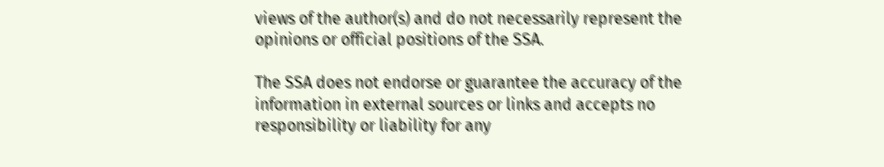views of the author(s) and do not necessarily represent the opinions or official positions of the SSA.

The SSA does not endorse or guarantee the accuracy of the information in external sources or links and accepts no responsibility or liability for any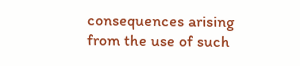consequences arising from the use of such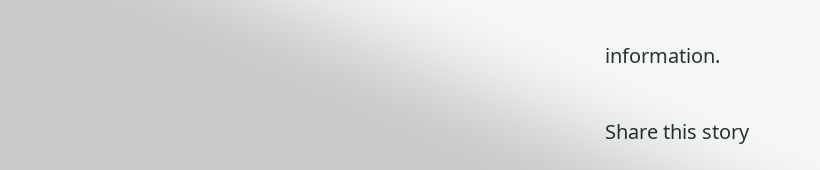information.

Share this story